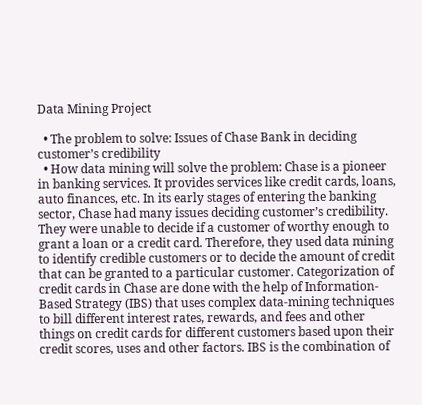Data Mining Project

  • The problem to solve: Issues of Chase Bank in deciding customer’s credibility
  • How data mining will solve the problem: Chase is a pioneer in banking services. It provides services like credit cards, loans, auto finances, etc. In its early stages of entering the banking sector, Chase had many issues deciding customer’s credibility. They were unable to decide if a customer of worthy enough to grant a loan or a credit card. Therefore, they used data mining to identify credible customers or to decide the amount of credit that can be granted to a particular customer. Categorization of credit cards in Chase are done with the help of Information-Based Strategy (IBS) that uses complex data-mining techniques to bill different interest rates, rewards, and fees and other things on credit cards for different customers based upon their credit scores, uses and other factors. IBS is the combination of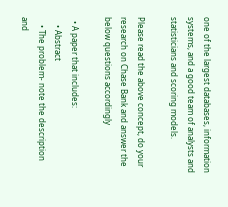one of the largest databases, information systems, and a good team of analysts and statisticians and scoring models.

Please read the above concept, do your research on Chase Bank and answer the below questions accordingly

  • A paper that includes:
    • Abstract
    • The problem- note the description and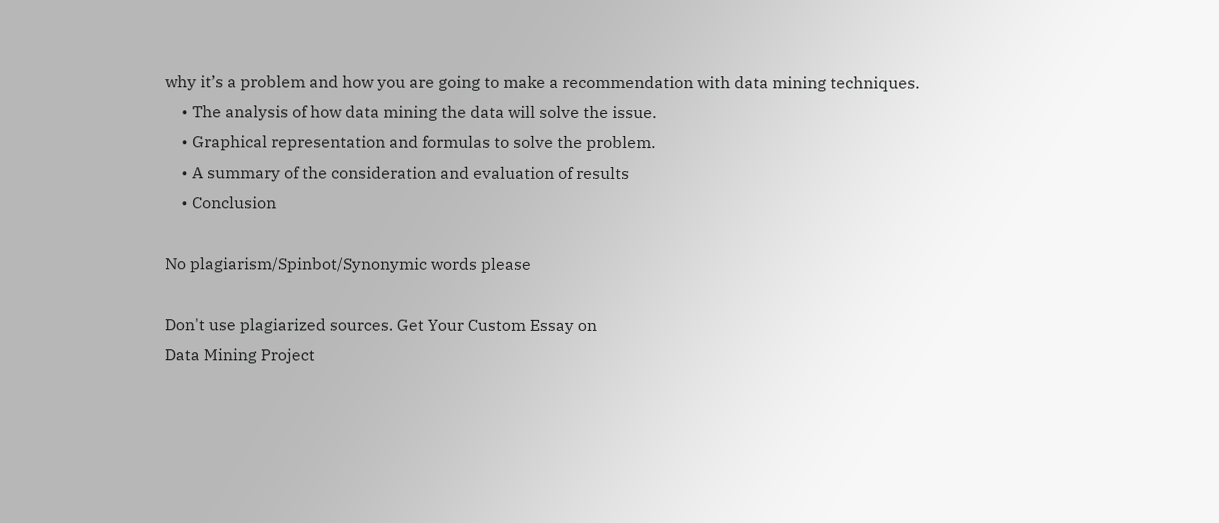why it’s a problem and how you are going to make a recommendation with data mining techniques.
    • The analysis of how data mining the data will solve the issue.
    • Graphical representation and formulas to solve the problem.
    • A summary of the consideration and evaluation of results
    • Conclusion

No plagiarism/Spinbot/Synonymic words please

Don't use plagiarized sources. Get Your Custom Essay on
Data Mining Project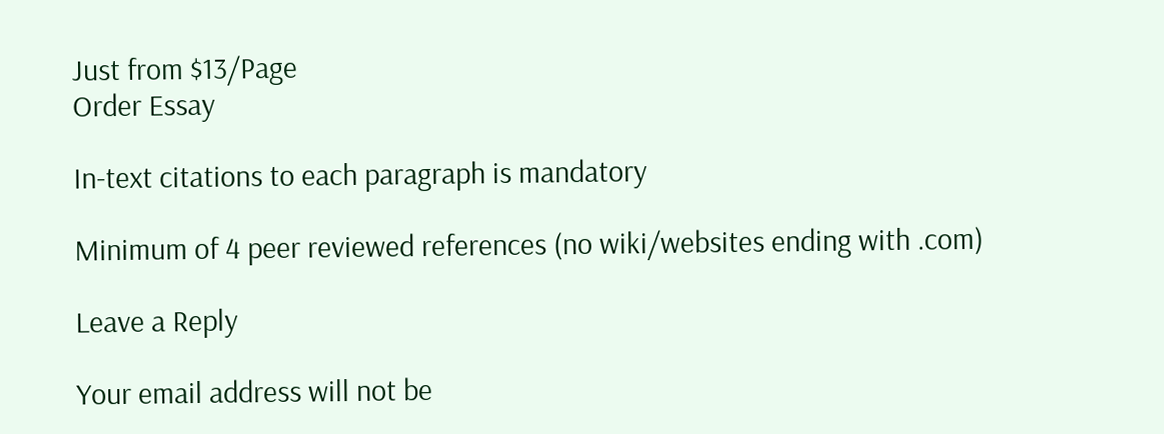Just from $13/Page
Order Essay

In-text citations to each paragraph is mandatory

Minimum of 4 peer reviewed references (no wiki/websites ending with .com)

Leave a Reply

Your email address will not be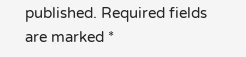published. Required fields are marked *